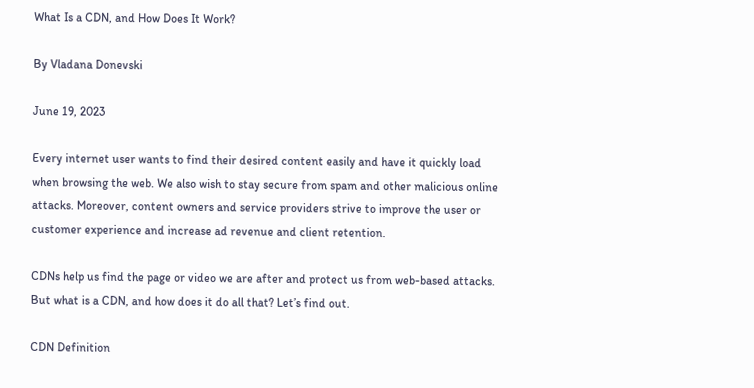What Is a CDN, and How Does It Work?

By Vladana Donevski

June 19, 2023

Every internet user wants to find their desired content easily and have it quickly load when browsing the web. We also wish to stay secure from spam and other malicious online attacks. Moreover, content owners and service providers strive to improve the user or customer experience and increase ad revenue and client retention.

CDNs help us find the page or video we are after and protect us from web-based attacks. But what is a CDN, and how does it do all that? Let’s find out.

CDN Definition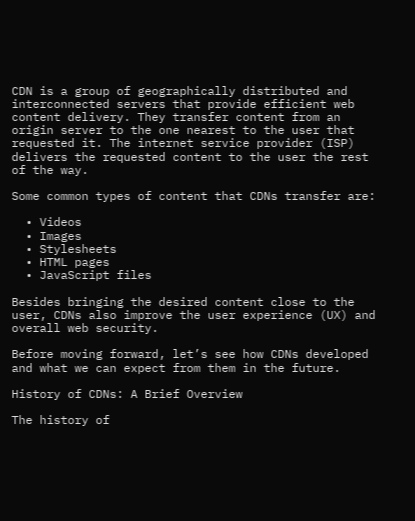CDN is a group of geographically distributed and interconnected servers that provide efficient web content delivery. They transfer content from an origin server to the one nearest to the user that requested it. The internet service provider (ISP) delivers the requested content to the user the rest of the way.

Some common types of content that CDNs transfer are:

  • Videos
  • Images
  • Stylesheets
  • HTML pages
  • JavaScript files

Besides bringing the desired content close to the user, CDNs also improve the user experience (UX) and overall web security.

Before moving forward, let’s see how CDNs developed and what we can expect from them in the future.

History of CDNs: A Brief Overview

The history of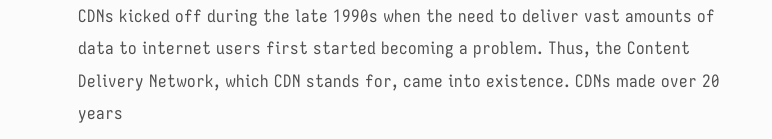CDNs kicked off during the late 1990s when the need to deliver vast amounts of data to internet users first started becoming a problem. Thus, the Content Delivery Network, which CDN stands for, came into existence. CDNs made over 20 years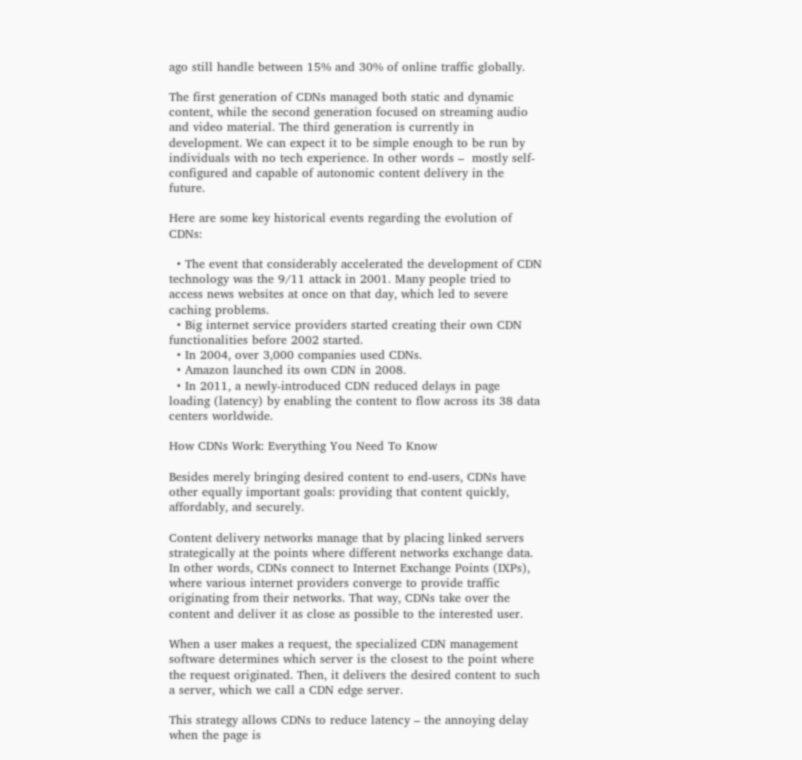ago still handle between 15% and 30% of online traffic globally.

The first generation of CDNs managed both static and dynamic content, while the second generation focused on streaming audio and video material. The third generation is currently in development. We can expect it to be simple enough to be run by individuals with no tech experience. In other words –  mostly self-configured and capable of autonomic content delivery in the future.

Here are some key historical events regarding the evolution of CDNs:

  • The event that considerably accelerated the development of CDN technology was the 9/11 attack in 2001. Many people tried to access news websites at once on that day, which led to severe caching problems.
  • Big internet service providers started creating their own CDN functionalities before 2002 started.
  • In 2004, over 3,000 companies used CDNs.
  • Amazon launched its own CDN in 2008.
  • In 2011, a newly-introduced CDN reduced delays in page loading (latency) by enabling the content to flow across its 38 data centers worldwide.

How CDNs Work: Everything You Need To Know

Besides merely bringing desired content to end-users, CDNs have other equally important goals: providing that content quickly, affordably, and securely.

Content delivery networks manage that by placing linked servers strategically at the points where different networks exchange data. In other words, CDNs connect to Internet Exchange Points (IXPs), where various internet providers converge to provide traffic originating from their networks. That way, CDNs take over the content and deliver it as close as possible to the interested user.

When a user makes a request, the specialized CDN management software determines which server is the closest to the point where the request originated. Then, it delivers the desired content to such a server, which we call a CDN edge server.

This strategy allows CDNs to reduce latency – the annoying delay when the page is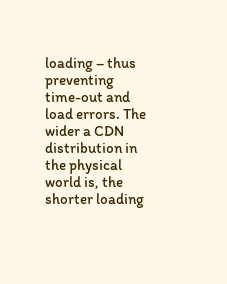loading – thus preventing time-out and load errors. The wider a CDN distribution in the physical world is, the shorter loading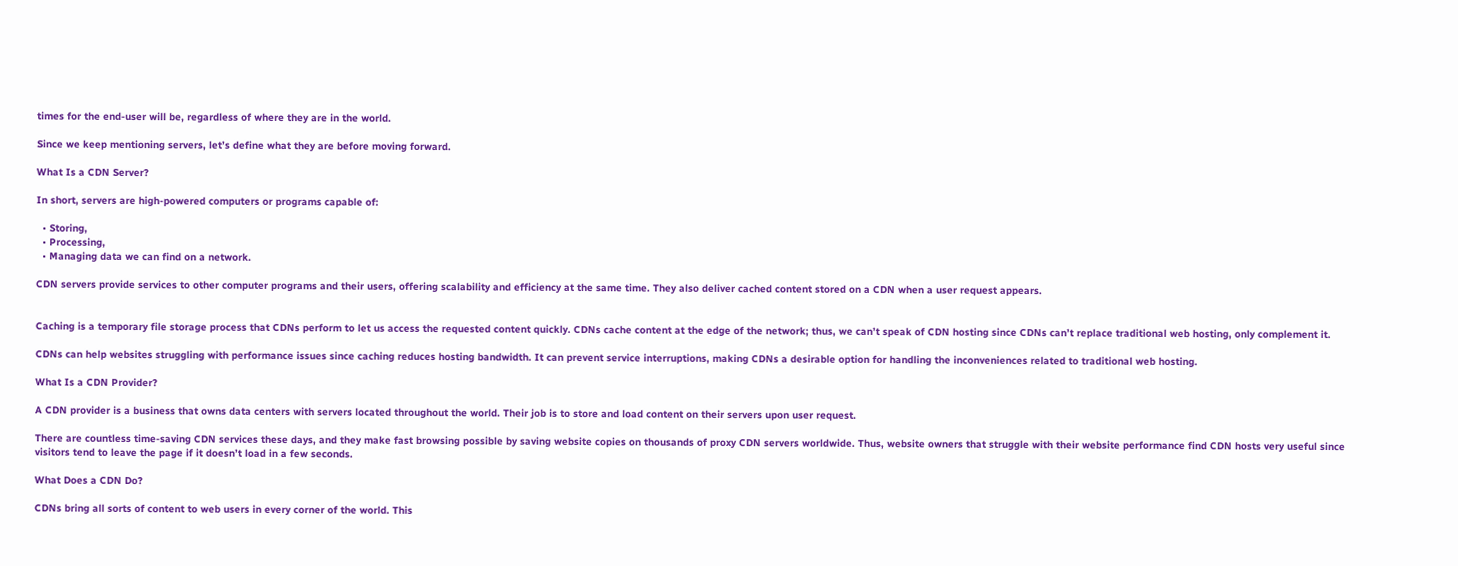times for the end-user will be, regardless of where they are in the world.

Since we keep mentioning servers, let’s define what they are before moving forward.

What Is a CDN Server?

In short, servers are high-powered computers or programs capable of:

  • Storing,
  • Processing,
  • Managing data we can find on a network.

CDN servers provide services to other computer programs and their users, offering scalability and efficiency at the same time. They also deliver cached content stored on a CDN when a user request appears.


Caching is a temporary file storage process that CDNs perform to let us access the requested content quickly. CDNs cache content at the edge of the network; thus, we can’t speak of CDN hosting since CDNs can’t replace traditional web hosting, only complement it.

CDNs can help websites struggling with performance issues since caching reduces hosting bandwidth. It can prevent service interruptions, making CDNs a desirable option for handling the inconveniences related to traditional web hosting.

What Is a CDN Provider?

A CDN provider is a business that owns data centers with servers located throughout the world. Their job is to store and load content on their servers upon user request.

There are countless time-saving CDN services these days, and they make fast browsing possible by saving website copies on thousands of proxy CDN servers worldwide. Thus, website owners that struggle with their website performance find CDN hosts very useful since visitors tend to leave the page if it doesn’t load in a few seconds.

What Does a CDN Do?

CDNs bring all sorts of content to web users in every corner of the world. This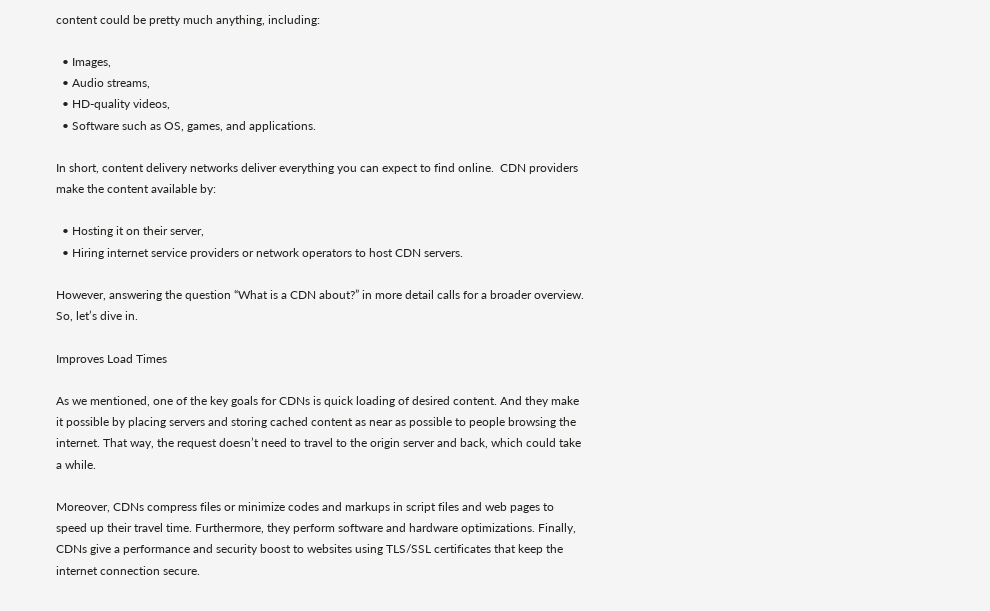content could be pretty much anything, including:

  • Images,
  • Audio streams,
  • HD-quality videos,
  • Software such as OS, games, and applications.

In short, content delivery networks deliver everything you can expect to find online.  CDN providers make the content available by:

  • Hosting it on their server,
  • Hiring internet service providers or network operators to host CDN servers.

However, answering the question “What is a CDN about?” in more detail calls for a broader overview. So, let’s dive in.

Improves Load Times

As we mentioned, one of the key goals for CDNs is quick loading of desired content. And they make it possible by placing servers and storing cached content as near as possible to people browsing the internet. That way, the request doesn’t need to travel to the origin server and back, which could take a while.

Moreover, CDNs compress files or minimize codes and markups in script files and web pages to speed up their travel time. Furthermore, they perform software and hardware optimizations. Finally, CDNs give a performance and security boost to websites using TLS/SSL certificates that keep the internet connection secure.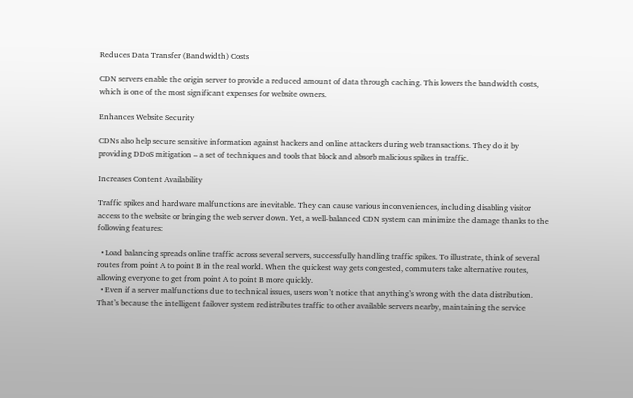Reduces Data Transfer (Bandwidth) Costs

CDN servers enable the origin server to provide a reduced amount of data through caching. This lowers the bandwidth costs, which is one of the most significant expenses for website owners.

Enhances Website Security

CDNs also help secure sensitive information against hackers and online attackers during web transactions. They do it by providing DDoS mitigation – a set of techniques and tools that block and absorb malicious spikes in traffic.

Increases Content Availability

Traffic spikes and hardware malfunctions are inevitable. They can cause various inconveniences, including disabling visitor access to the website or bringing the web server down. Yet, a well-balanced CDN system can minimize the damage thanks to the following features:

  • Load balancing spreads online traffic across several servers, successfully handling traffic spikes. To illustrate, think of several routes from point A to point B in the real world. When the quickest way gets congested, commuters take alternative routes, allowing everyone to get from point A to point B more quickly.
  • Even if a server malfunctions due to technical issues, users won’t notice that anything’s wrong with the data distribution. That’s because the intelligent failover system redistributes traffic to other available servers nearby, maintaining the service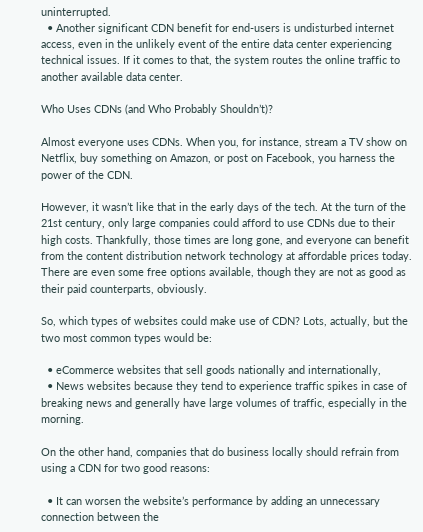uninterrupted.
  • Another significant CDN benefit for end-users is undisturbed internet access, even in the unlikely event of the entire data center experiencing technical issues. If it comes to that, the system routes the online traffic to another available data center.

Who Uses CDNs (and Who Probably Shouldn’t)?

Almost everyone uses CDNs. When you, for instance, stream a TV show on Netflix, buy something on Amazon, or post on Facebook, you harness the power of the CDN.

However, it wasn’t like that in the early days of the tech. At the turn of the 21st century, only large companies could afford to use CDNs due to their high costs. Thankfully, those times are long gone, and everyone can benefit from the content distribution network technology at affordable prices today. There are even some free options available, though they are not as good as their paid counterparts, obviously.

So, which types of websites could make use of CDN? Lots, actually, but the two most common types would be:

  • eCommerce websites that sell goods nationally and internationally,
  • News websites because they tend to experience traffic spikes in case of breaking news and generally have large volumes of traffic, especially in the morning.

On the other hand, companies that do business locally should refrain from using a CDN for two good reasons:

  • It can worsen the website’s performance by adding an unnecessary connection between the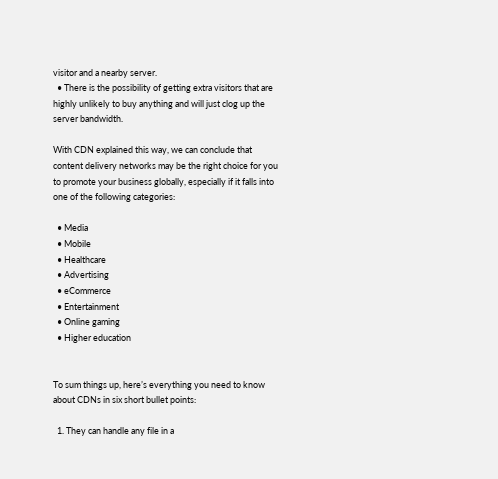visitor and a nearby server.
  • There is the possibility of getting extra visitors that are highly unlikely to buy anything and will just clog up the server bandwidth.

With CDN explained this way, we can conclude that content delivery networks may be the right choice for you to promote your business globally, especially if it falls into one of the following categories:

  • Media
  • Mobile
  • Healthcare
  • Advertising
  • eCommerce
  • Entertainment
  • Online gaming
  • Higher education


To sum things up, here’s everything you need to know about CDNs in six short bullet points:

  1. They can handle any file in a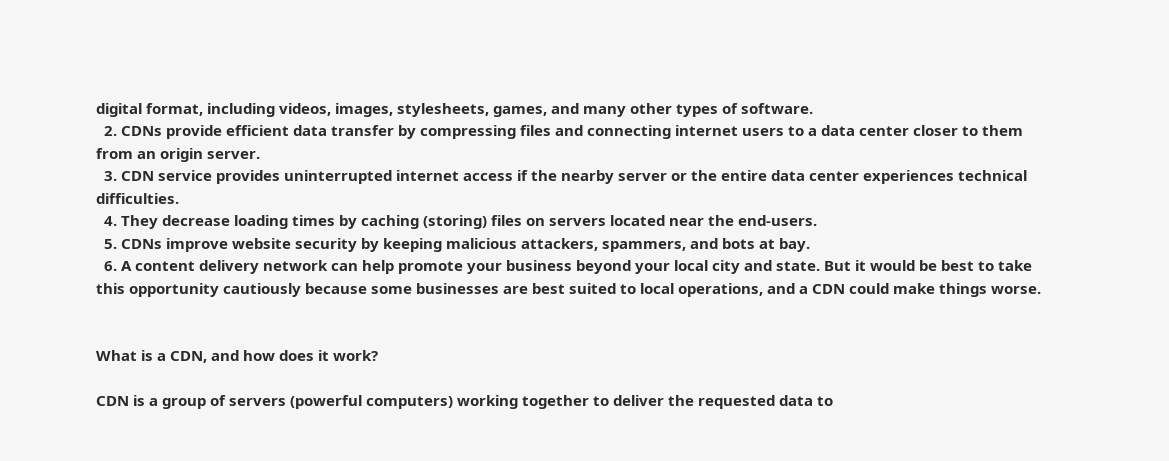digital format, including videos, images, stylesheets, games, and many other types of software.
  2. CDNs provide efficient data transfer by compressing files and connecting internet users to a data center closer to them from an origin server.
  3. CDN service provides uninterrupted internet access if the nearby server or the entire data center experiences technical difficulties.
  4. They decrease loading times by caching (storing) files on servers located near the end-users.
  5. CDNs improve website security by keeping malicious attackers, spammers, and bots at bay.
  6. A content delivery network can help promote your business beyond your local city and state. But it would be best to take this opportunity cautiously because some businesses are best suited to local operations, and a CDN could make things worse.


What is a CDN, and how does it work?

CDN is a group of servers (powerful computers) working together to deliver the requested data to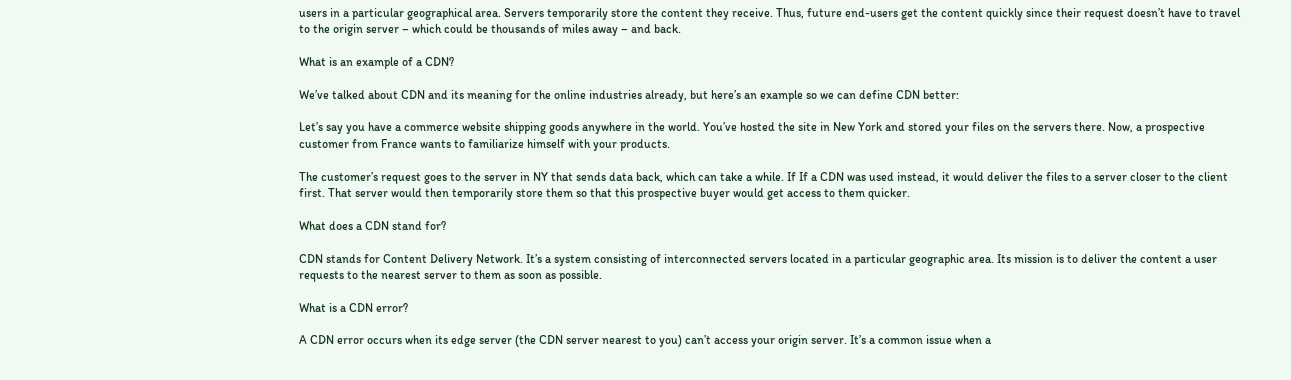users in a particular geographical area. Servers temporarily store the content they receive. Thus, future end-users get the content quickly since their request doesn’t have to travel to the origin server – which could be thousands of miles away – and back.

What is an example of a CDN?

We’ve talked about CDN and its meaning for the online industries already, but here’s an example so we can define CDN better:

Let’s say you have a commerce website shipping goods anywhere in the world. You’ve hosted the site in New York and stored your files on the servers there. Now, a prospective customer from France wants to familiarize himself with your products.

The customer’s request goes to the server in NY that sends data back, which can take a while. If If a CDN was used instead, it would deliver the files to a server closer to the client first. That server would then temporarily store them so that this prospective buyer would get access to them quicker.

What does a CDN stand for?

CDN stands for Content Delivery Network. It’s a system consisting of interconnected servers located in a particular geographic area. Its mission is to deliver the content a user requests to the nearest server to them as soon as possible.

What is a CDN error?

A CDN error occurs when its edge server (the CDN server nearest to you) can’t access your origin server. It’s a common issue when a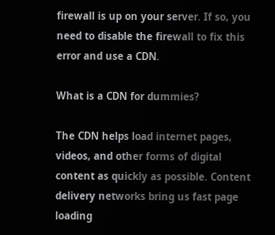firewall is up on your server. If so, you need to disable the firewall to fix this error and use a CDN.

What is a CDN for dummies?

The CDN helps load internet pages, videos, and other forms of digital content as quickly as possible. Content delivery networks bring us fast page loading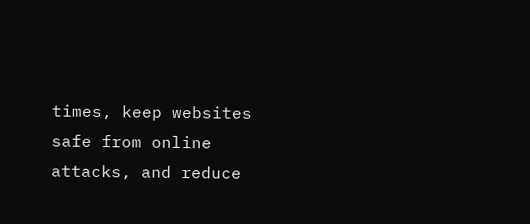times, keep websites safe from online attacks, and reduce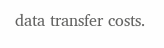data transfer costs.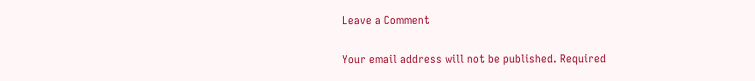Leave a Comment

Your email address will not be published. Required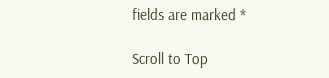fields are marked *

Scroll to Top